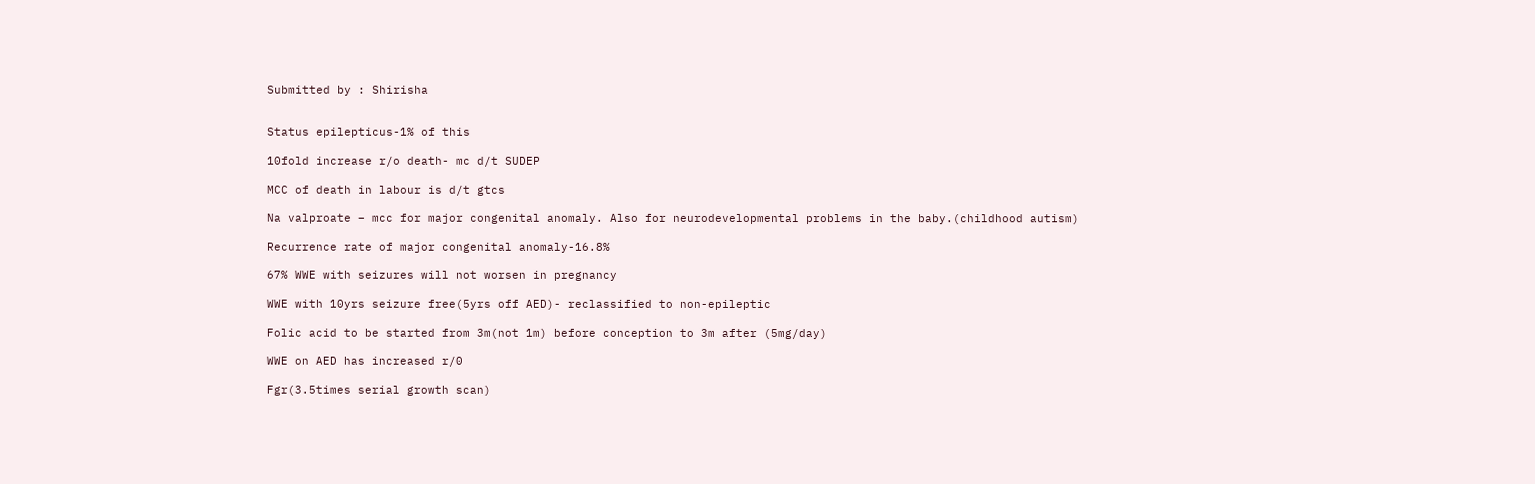Submitted by : Shirisha


Status epilepticus-1% of this

10fold increase r/o death- mc d/t SUDEP

MCC of death in labour is d/t gtcs

Na valproate – mcc for major congenital anomaly. Also for neurodevelopmental problems in the baby.(childhood autism)

Recurrence rate of major congenital anomaly-16.8%

67% WWE with seizures will not worsen in pregnancy

WWE with 10yrs seizure free(5yrs off AED)- reclassified to non-epileptic

Folic acid to be started from 3m(not 1m) before conception to 3m after (5mg/day)

WWE on AED has increased r/0

Fgr(3.5times serial growth scan)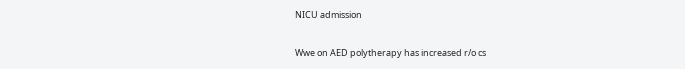NICU admission

Wwe on AED polytherapy has increased r/o cs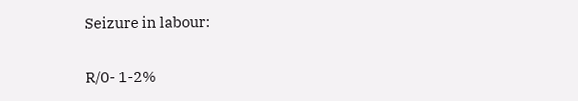Seizure in labour:

R/0- 1-2%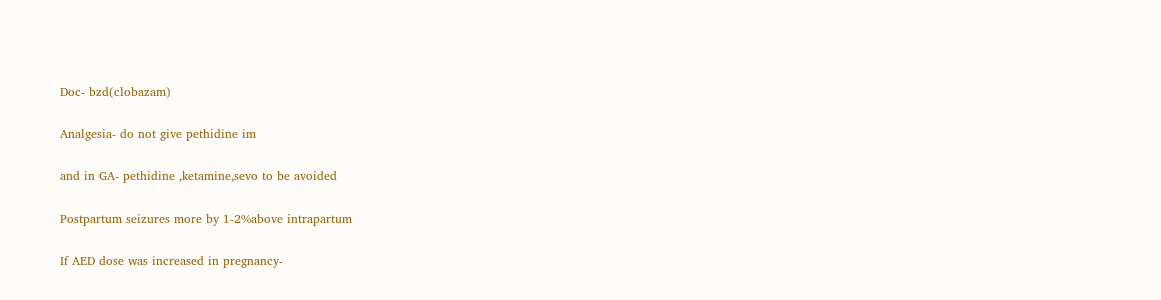Doc- bzd(clobazam)

Analgesia- do not give pethidine im

and in GA- pethidine ,ketamine,sevo to be avoided

Postpartum seizures more by 1-2%above intrapartum

If AED dose was increased in pregnancy-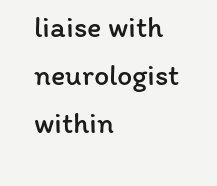liaise with neurologist within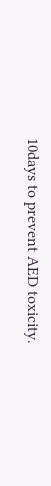10days to prevent AED toxicity.